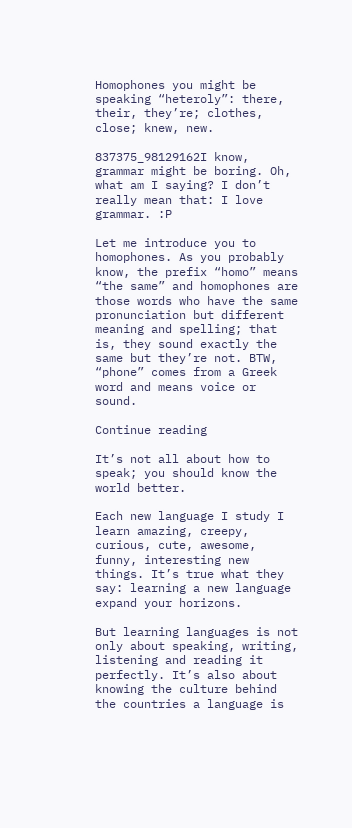Homophones you might be speaking “heteroly”: there, their, they’re; clothes, close; knew, new.

837375_98129162I know, grammar might be boring. Oh, what am I saying? I don’t really mean that: I love grammar. :P

Let me introduce you to homophones. As you probably know, the prefix “homo” means “the same” and homophones are those words who have the same pronunciation but different meaning and spelling; that is, they sound exactly the same but they’re not. BTW, “phone” comes from a Greek word and means voice or sound.

Continue reading

It’s not all about how to speak; you should know the world better.

Each new language I study I learn amazing, creepy, curious, cute, awesome, funny, interesting new things. It’s true what they say: learning a new language expand your horizons.

But learning languages is not only about speaking, writing, listening and reading it perfectly. It’s also about knowing the culture behind the countries a language is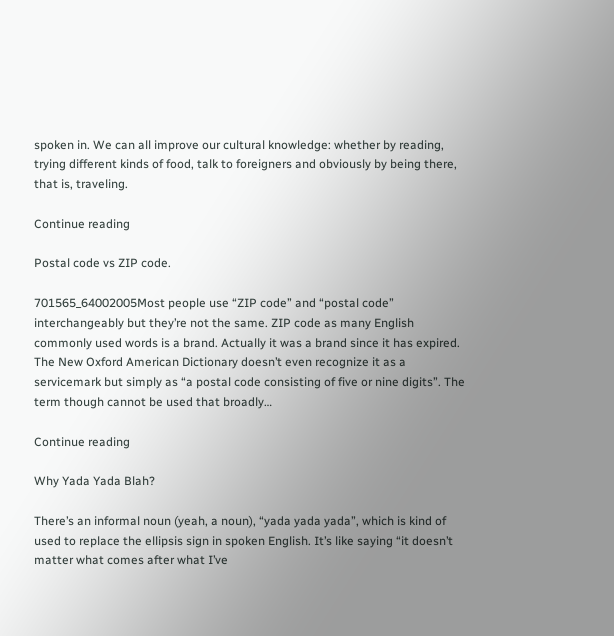spoken in. We can all improve our cultural knowledge: whether by reading, trying different kinds of food, talk to foreigners and obviously by being there, that is, traveling.

Continue reading

Postal code vs ZIP code.

701565_64002005Most people use “ZIP code” and “postal code” interchangeably but they’re not the same. ZIP code as many English commonly used words is a brand. Actually it was a brand since it has expired. The New Oxford American Dictionary doesn’t even recognize it as a servicemark but simply as “a postal code consisting of five or nine digits”. The term though cannot be used that broadly…

Continue reading

Why Yada Yada Blah?

There’s an informal noun (yeah, a noun), “yada yada yada”, which is kind of used to replace the ellipsis sign in spoken English. It’s like saying “it doesn’t matter what comes after what I’ve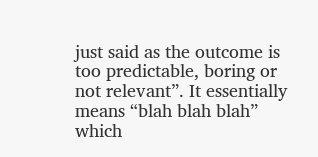just said as the outcome is too predictable, boring or not relevant”. It essentially means “blah blah blah” which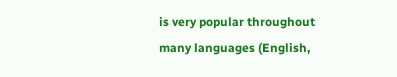is very popular throughout many languages (English,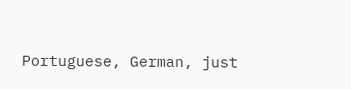Portuguese, German, just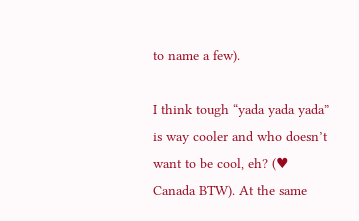to name a few).

I think tough “yada yada yada” is way cooler and who doesn’t want to be cool, eh? (♥ Canada BTW). At the same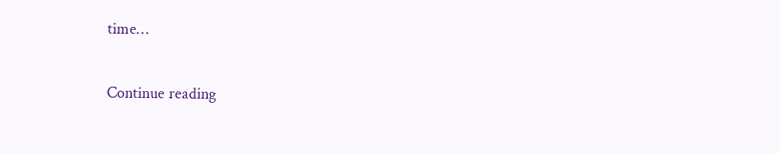time…

Continue reading